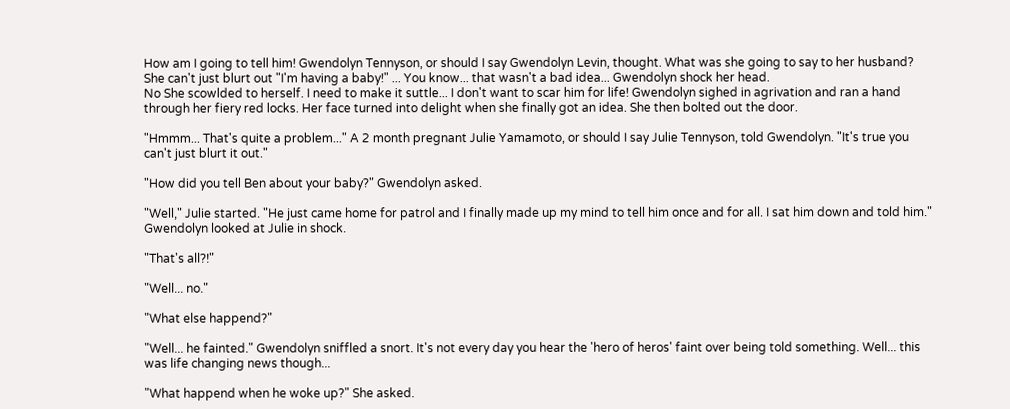How am I going to tell him! Gwendolyn Tennyson, or should I say Gwendolyn Levin, thought. What was she going to say to her husband? She can't just blurt out "I'm having a baby!" ... You know... that wasn't a bad idea... Gwendolyn shock her head.
No She scowlded to herself. I need to make it suttle... I don't want to scar him for life! Gwendolyn sighed in agrivation and ran a hand through her fiery red locks. Her face turned into delight when she finally got an idea. She then bolted out the door.

"Hmmm... That's quite a problem..." A 2 month pregnant Julie Yamamoto, or should I say Julie Tennyson, told Gwendolyn. "It's true you can't just blurt it out."

"How did you tell Ben about your baby?" Gwendolyn asked.

"Well," Julie started. "He just came home for patrol and I finally made up my mind to tell him once and for all. I sat him down and told him." Gwendolyn looked at Julie in shock.

"That's all?!"

"Well... no."

"What else happend?"

"Well... he fainted." Gwendolyn sniffled a snort. It's not every day you hear the 'hero of heros' faint over being told something. Well... this was life changing news though...

"What happend when he woke up?" She asked.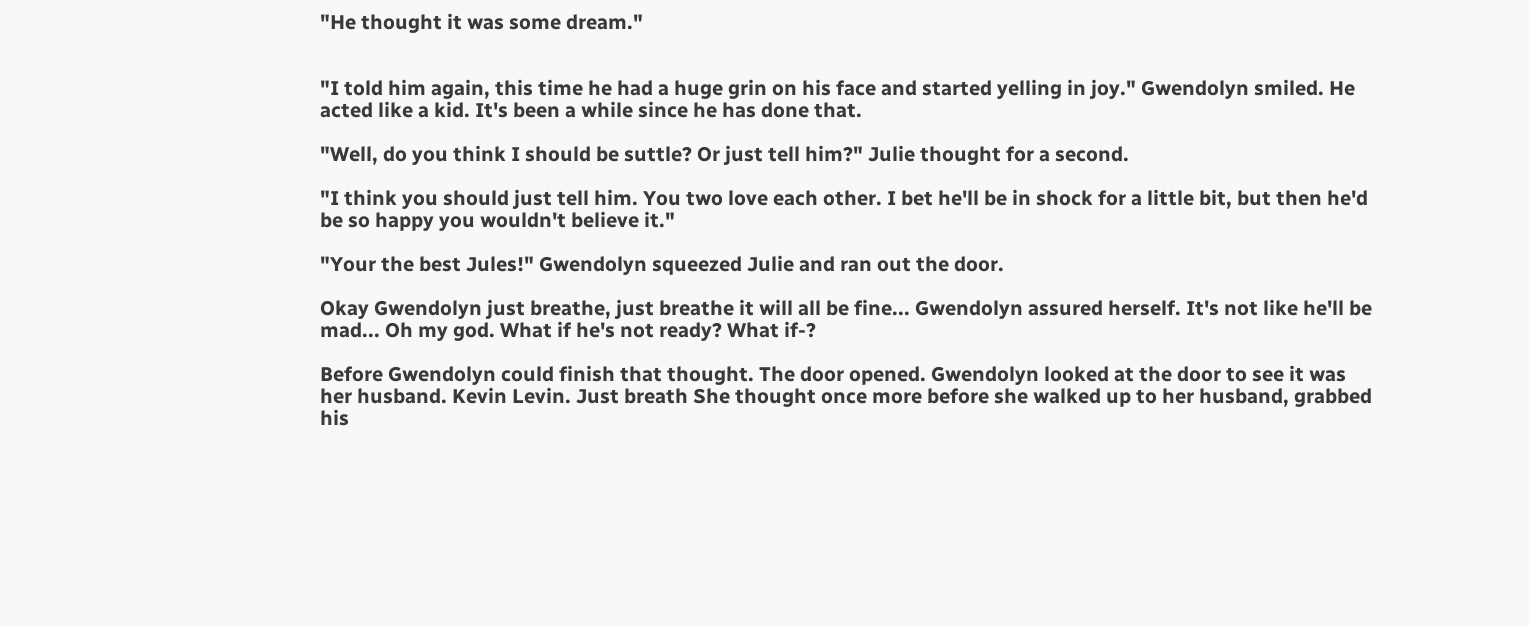"He thought it was some dream."


"I told him again, this time he had a huge grin on his face and started yelling in joy." Gwendolyn smiled. He acted like a kid. It's been a while since he has done that.

"Well, do you think I should be suttle? Or just tell him?" Julie thought for a second.

"I think you should just tell him. You two love each other. I bet he'll be in shock for a little bit, but then he'd be so happy you wouldn't believe it."

"Your the best Jules!" Gwendolyn squeezed Julie and ran out the door.

Okay Gwendolyn just breathe, just breathe it will all be fine... Gwendolyn assured herself. It's not like he'll be mad... Oh my god. What if he's not ready? What if-?

Before Gwendolyn could finish that thought. The door opened. Gwendolyn looked at the door to see it was her husband. Kevin Levin. Just breath She thought once more before she walked up to her husband, grabbed his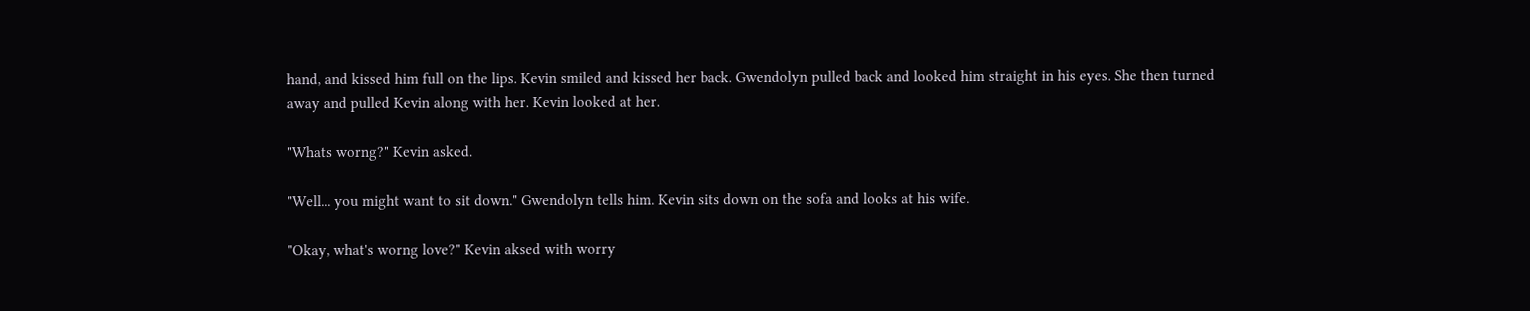hand, and kissed him full on the lips. Kevin smiled and kissed her back. Gwendolyn pulled back and looked him straight in his eyes. She then turned away and pulled Kevin along with her. Kevin looked at her.

"Whats worng?" Kevin asked.

"Well... you might want to sit down." Gwendolyn tells him. Kevin sits down on the sofa and looks at his wife.

"Okay, what's worng love?" Kevin aksed with worry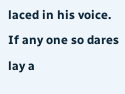laced in his voice. If any one so dares lay a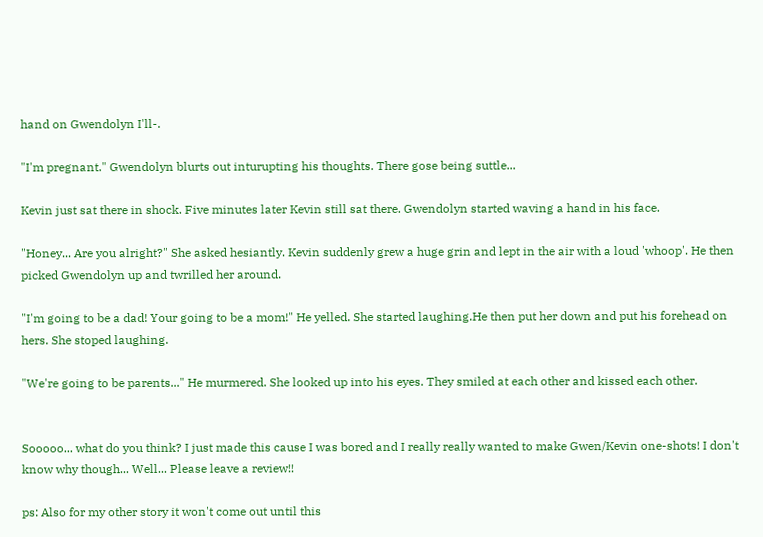hand on Gwendolyn I'll-.

"I'm pregnant." Gwendolyn blurts out inturupting his thoughts. There gose being suttle...

Kevin just sat there in shock. Five minutes later Kevin still sat there. Gwendolyn started waving a hand in his face.

"Honey... Are you alright?" She asked hesiantly. Kevin suddenly grew a huge grin and lept in the air with a loud 'whoop'. He then picked Gwendolyn up and twrilled her around.

"I'm going to be a dad! Your going to be a mom!" He yelled. She started laughing.He then put her down and put his forehead on hers. She stoped laughing.

"We're going to be parents..." He murmered. She looked up into his eyes. They smiled at each other and kissed each other.


Sooooo... what do you think? I just made this cause I was bored and I really really wanted to make Gwen/Kevin one-shots! I don't know why though... Well... Please leave a review!!

ps: Also for my other story it won't come out until this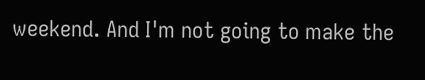weekend. And I'm not going to make the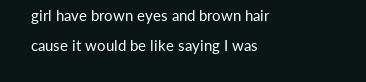girl have brown eyes and brown hair cause it would be like saying I was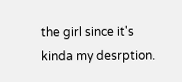the girl since it's kinda my desrption.